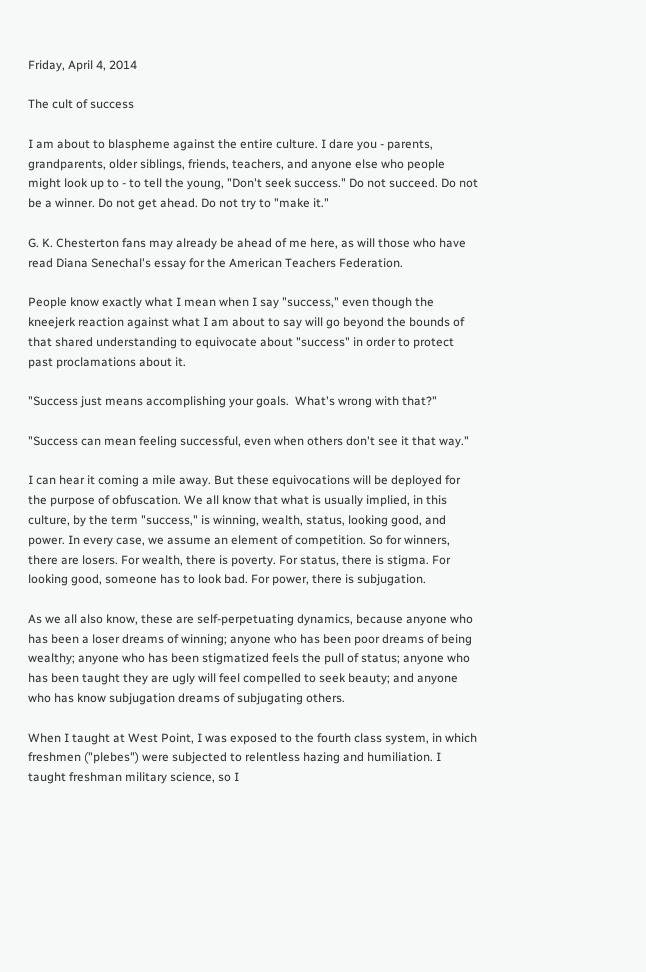Friday, April 4, 2014

The cult of success

I am about to blaspheme against the entire culture. I dare you - parents, grandparents, older siblings, friends, teachers, and anyone else who people might look up to - to tell the young, "Don't seek success." Do not succeed. Do not be a winner. Do not get ahead. Do not try to "make it."

G. K. Chesterton fans may already be ahead of me here, as will those who have read Diana Senechal's essay for the American Teachers Federation.

People know exactly what I mean when I say "success," even though the kneejerk reaction against what I am about to say will go beyond the bounds of that shared understanding to equivocate about "success" in order to protect past proclamations about it.

"Success just means accomplishing your goals.  What's wrong with that?"

"Success can mean feeling successful, even when others don't see it that way."

I can hear it coming a mile away. But these equivocations will be deployed for the purpose of obfuscation. We all know that what is usually implied, in this culture, by the term "success," is winning, wealth, status, looking good, and power. In every case, we assume an element of competition. So for winners, there are losers. For wealth, there is poverty. For status, there is stigma. For looking good, someone has to look bad. For power, there is subjugation.

As we all also know, these are self-perpetuating dynamics, because anyone who has been a loser dreams of winning; anyone who has been poor dreams of being wealthy; anyone who has been stigmatized feels the pull of status; anyone who has been taught they are ugly will feel compelled to seek beauty; and anyone who has know subjugation dreams of subjugating others.

When I taught at West Point, I was exposed to the fourth class system, in which freshmen ("plebes") were subjected to relentless hazing and humiliation. I taught freshman military science, so I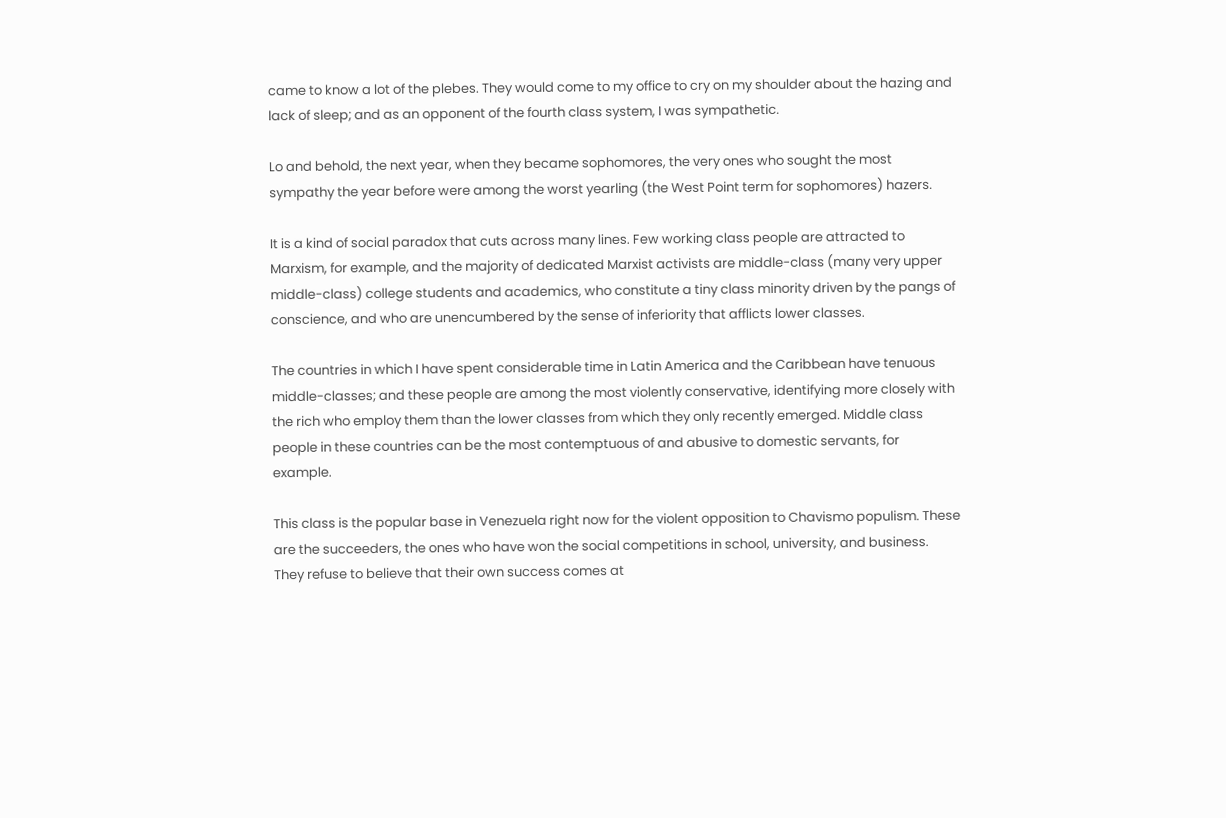came to know a lot of the plebes. They would come to my office to cry on my shoulder about the hazing and lack of sleep; and as an opponent of the fourth class system, I was sympathetic.

Lo and behold, the next year, when they became sophomores, the very ones who sought the most sympathy the year before were among the worst yearling (the West Point term for sophomores) hazers.

It is a kind of social paradox that cuts across many lines. Few working class people are attracted to Marxism, for example, and the majority of dedicated Marxist activists are middle-class (many very upper middle-class) college students and academics, who constitute a tiny class minority driven by the pangs of conscience, and who are unencumbered by the sense of inferiority that afflicts lower classes.

The countries in which I have spent considerable time in Latin America and the Caribbean have tenuous middle-classes; and these people are among the most violently conservative, identifying more closely with the rich who employ them than the lower classes from which they only recently emerged. Middle class people in these countries can be the most contemptuous of and abusive to domestic servants, for example.

This class is the popular base in Venezuela right now for the violent opposition to Chavismo populism. These are the succeeders, the ones who have won the social competitions in school, university, and business. They refuse to believe that their own success comes at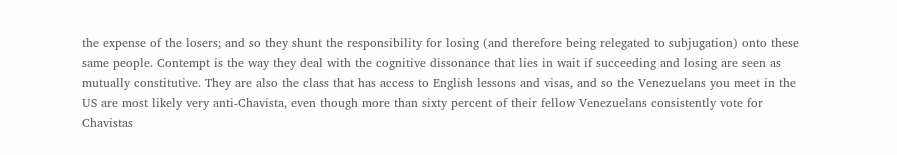the expense of the losers; and so they shunt the responsibility for losing (and therefore being relegated to subjugation) onto these same people. Contempt is the way they deal with the cognitive dissonance that lies in wait if succeeding and losing are seen as mutually constitutive. They are also the class that has access to English lessons and visas, and so the Venezuelans you meet in the US are most likely very anti-Chavista, even though more than sixty percent of their fellow Venezuelans consistently vote for Chavistas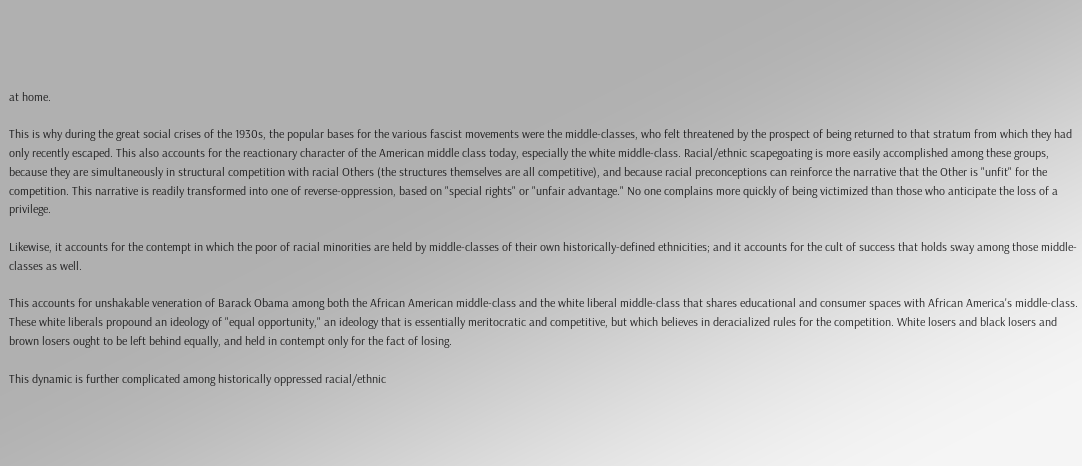at home.

This is why during the great social crises of the 1930s, the popular bases for the various fascist movements were the middle-classes, who felt threatened by the prospect of being returned to that stratum from which they had only recently escaped. This also accounts for the reactionary character of the American middle class today, especially the white middle-class. Racial/ethnic scapegoating is more easily accomplished among these groups, because they are simultaneously in structural competition with racial Others (the structures themselves are all competitive), and because racial preconceptions can reinforce the narrative that the Other is "unfit" for the competition. This narrative is readily transformed into one of reverse-oppression, based on "special rights" or "unfair advantage." No one complains more quickly of being victimized than those who anticipate the loss of a privilege.

Likewise, it accounts for the contempt in which the poor of racial minorities are held by middle-classes of their own historically-defined ethnicities; and it accounts for the cult of success that holds sway among those middle-classes as well.

This accounts for unshakable veneration of Barack Obama among both the African American middle-class and the white liberal middle-class that shares educational and consumer spaces with African America's middle-class. These white liberals propound an ideology of "equal opportunity," an ideology that is essentially meritocratic and competitive, but which believes in deracialized rules for the competition. White losers and black losers and brown losers ought to be left behind equally, and held in contempt only for the fact of losing.

This dynamic is further complicated among historically oppressed racial/ethnic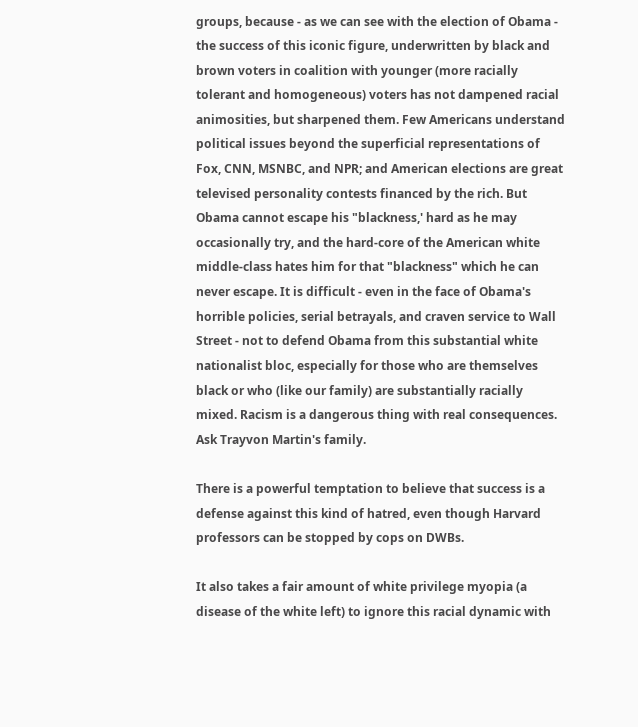groups, because - as we can see with the election of Obama - the success of this iconic figure, underwritten by black and brown voters in coalition with younger (more racially tolerant and homogeneous) voters has not dampened racial animosities, but sharpened them. Few Americans understand political issues beyond the superficial representations of Fox, CNN, MSNBC, and NPR; and American elections are great televised personality contests financed by the rich. But Obama cannot escape his "blackness,' hard as he may occasionally try, and the hard-core of the American white middle-class hates him for that "blackness" which he can never escape. It is difficult - even in the face of Obama's horrible policies, serial betrayals, and craven service to Wall Street - not to defend Obama from this substantial white nationalist bloc, especially for those who are themselves black or who (like our family) are substantially racially mixed. Racism is a dangerous thing with real consequences. Ask Trayvon Martin's family.

There is a powerful temptation to believe that success is a defense against this kind of hatred, even though Harvard professors can be stopped by cops on DWBs.

It also takes a fair amount of white privilege myopia (a disease of the white left) to ignore this racial dynamic with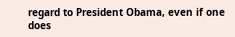regard to President Obama, even if one does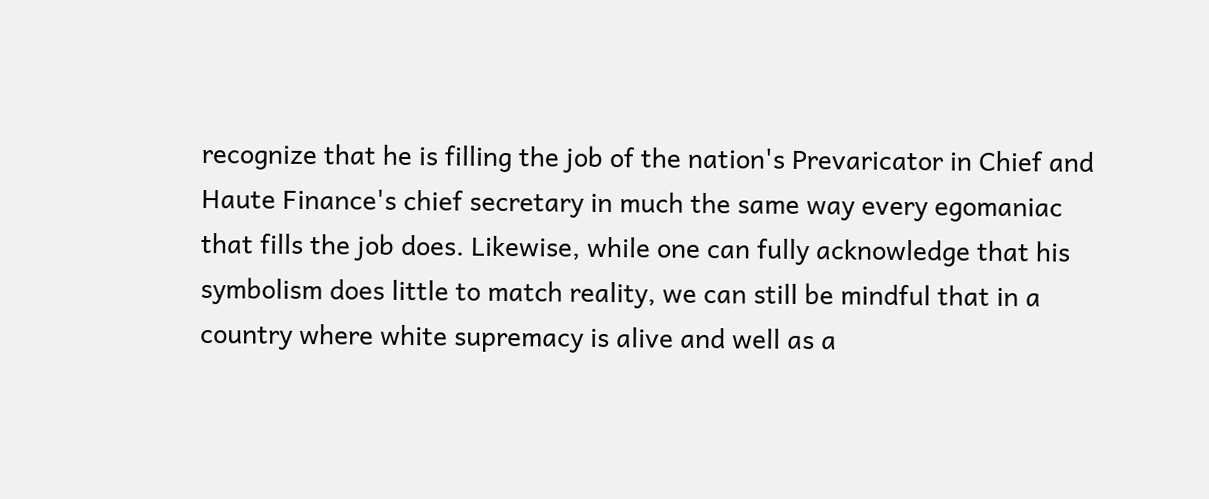recognize that he is filling the job of the nation's Prevaricator in Chief and Haute Finance's chief secretary in much the same way every egomaniac that fills the job does. Likewise, while one can fully acknowledge that his symbolism does little to match reality, we can still be mindful that in a country where white supremacy is alive and well as a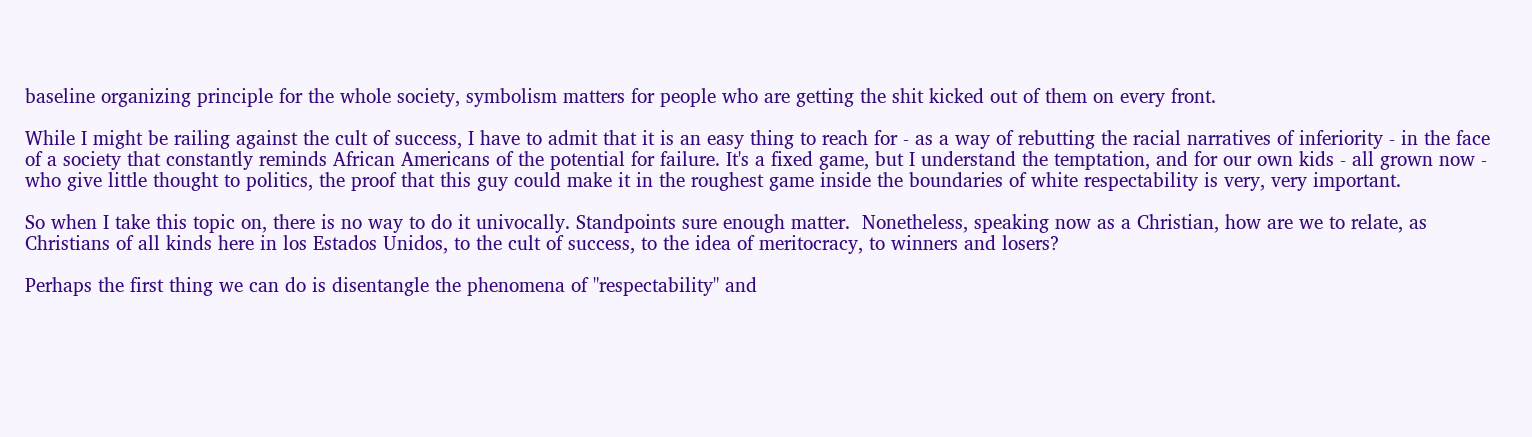baseline organizing principle for the whole society, symbolism matters for people who are getting the shit kicked out of them on every front.

While I might be railing against the cult of success, I have to admit that it is an easy thing to reach for - as a way of rebutting the racial narratives of inferiority - in the face of a society that constantly reminds African Americans of the potential for failure. It's a fixed game, but I understand the temptation, and for our own kids - all grown now - who give little thought to politics, the proof that this guy could make it in the roughest game inside the boundaries of white respectability is very, very important.

So when I take this topic on, there is no way to do it univocally. Standpoints sure enough matter.  Nonetheless, speaking now as a Christian, how are we to relate, as Christians of all kinds here in los Estados Unidos, to the cult of success, to the idea of meritocracy, to winners and losers?

Perhaps the first thing we can do is disentangle the phenomena of "respectability" and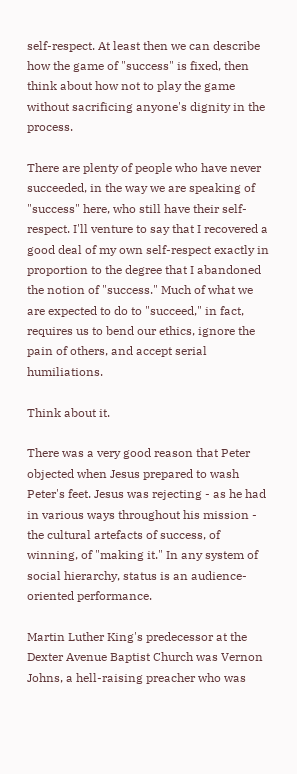self-respect. At least then we can describe how the game of "success" is fixed, then think about how not to play the game without sacrificing anyone's dignity in the process.

There are plenty of people who have never succeeded, in the way we are speaking of "success" here, who still have their self-respect. I'll venture to say that I recovered a good deal of my own self-respect exactly in proportion to the degree that I abandoned the notion of "success." Much of what we are expected to do to "succeed," in fact, requires us to bend our ethics, ignore the pain of others, and accept serial humiliations.

Think about it.

There was a very good reason that Peter objected when Jesus prepared to wash Peter's feet. Jesus was rejecting - as he had in various ways throughout his mission - the cultural artefacts of success, of winning, of "making it." In any system of social hierarchy, status is an audience-oriented performance.

Martin Luther King's predecessor at the Dexter Avenue Baptist Church was Vernon Johns, a hell-raising preacher who was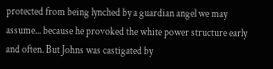protected from being lynched by a guardian angel we may assume... because he provoked the white power structure early and often. But Johns was castigated by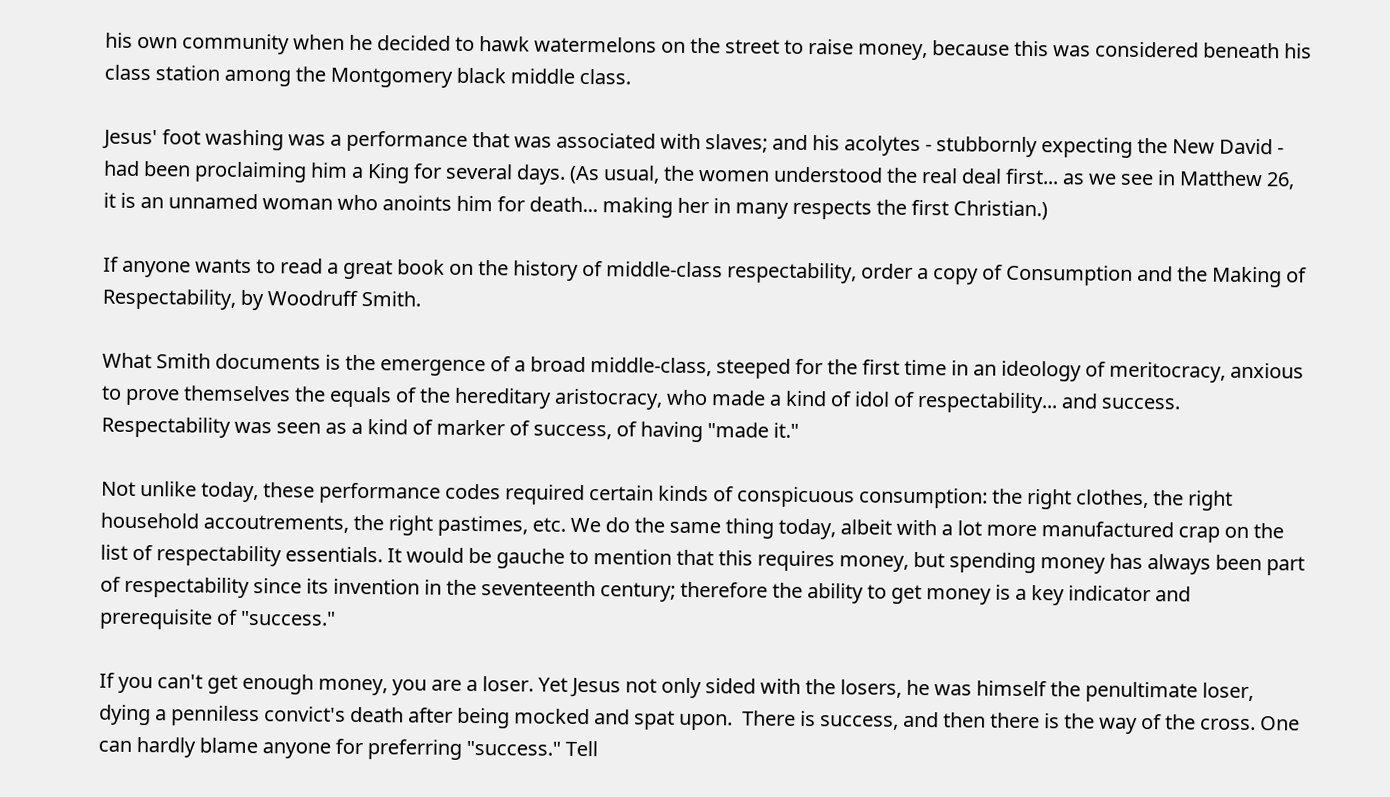his own community when he decided to hawk watermelons on the street to raise money, because this was considered beneath his class station among the Montgomery black middle class.

Jesus' foot washing was a performance that was associated with slaves; and his acolytes - stubbornly expecting the New David - had been proclaiming him a King for several days. (As usual, the women understood the real deal first... as we see in Matthew 26, it is an unnamed woman who anoints him for death... making her in many respects the first Christian.)

If anyone wants to read a great book on the history of middle-class respectability, order a copy of Consumption and the Making of Respectability, by Woodruff Smith.

What Smith documents is the emergence of a broad middle-class, steeped for the first time in an ideology of meritocracy, anxious to prove themselves the equals of the hereditary aristocracy, who made a kind of idol of respectability... and success. Respectability was seen as a kind of marker of success, of having "made it."

Not unlike today, these performance codes required certain kinds of conspicuous consumption: the right clothes, the right household accoutrements, the right pastimes, etc. We do the same thing today, albeit with a lot more manufactured crap on the list of respectability essentials. It would be gauche to mention that this requires money, but spending money has always been part of respectability since its invention in the seventeenth century; therefore the ability to get money is a key indicator and prerequisite of "success."

If you can't get enough money, you are a loser. Yet Jesus not only sided with the losers, he was himself the penultimate loser, dying a penniless convict's death after being mocked and spat upon.  There is success, and then there is the way of the cross. One can hardly blame anyone for preferring "success." Tell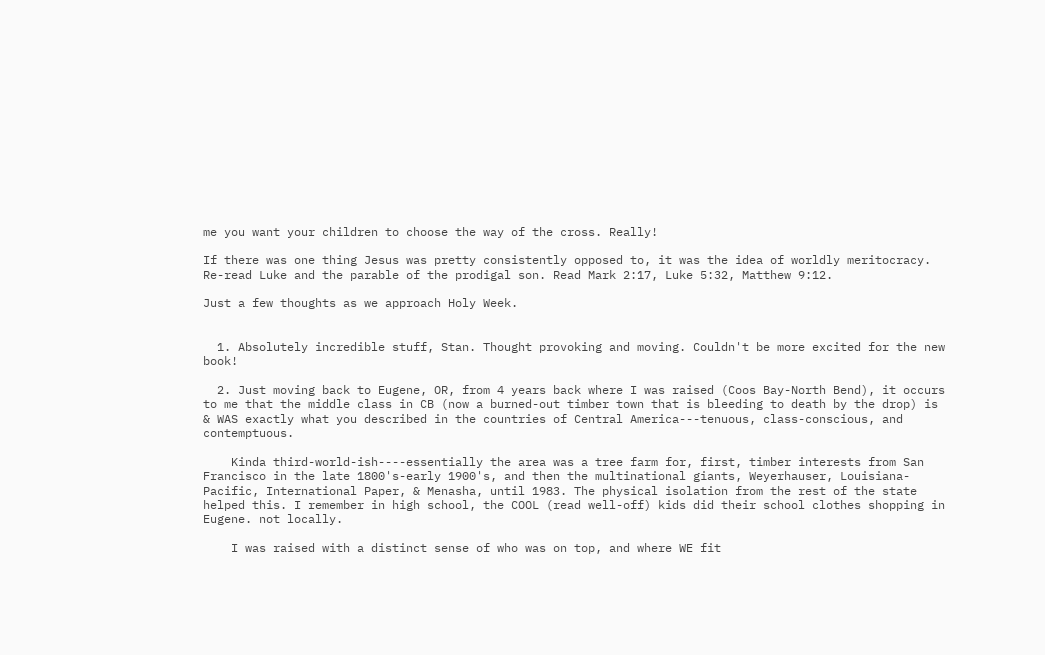me you want your children to choose the way of the cross. Really!

If there was one thing Jesus was pretty consistently opposed to, it was the idea of worldly meritocracy. Re-read Luke and the parable of the prodigal son. Read Mark 2:17, Luke 5:32, Matthew 9:12.

Just a few thoughts as we approach Holy Week.


  1. Absolutely incredible stuff, Stan. Thought provoking and moving. Couldn't be more excited for the new book!

  2. Just moving back to Eugene, OR, from 4 years back where I was raised (Coos Bay-North Bend), it occurs to me that the middle class in CB (now a burned-out timber town that is bleeding to death by the drop) is & WAS exactly what you described in the countries of Central America---tenuous, class-conscious, and contemptuous.

    Kinda third-world-ish----essentially the area was a tree farm for, first, timber interests from San Francisco in the late 1800's-early 1900's, and then the multinational giants, Weyerhauser, Louisiana-Pacific, International Paper, & Menasha, until 1983. The physical isolation from the rest of the state helped this. I remember in high school, the COOL (read well-off) kids did their school clothes shopping in Eugene. not locally.

    I was raised with a distinct sense of who was on top, and where WE fit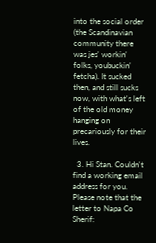into the social order (the Scandinavian community there was jes' workin' folks, youbuckin' fetcha). It sucked then, and still sucks now, with what's left of the old money hanging on precariously for their lives.

  3. Hi Stan. Couldn't find a working email address for you. Please note that the letter to Napa Co Sherif: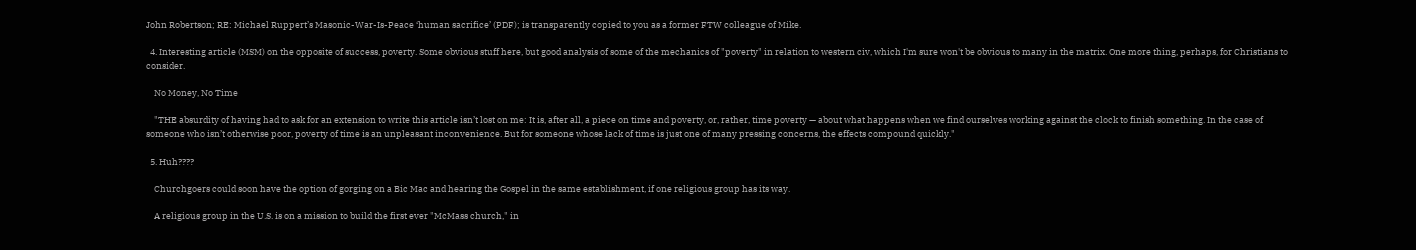John Robertson; RE: Michael Ruppert’s Masonic-War-Is-Peace ‘human sacrifice’ (PDF); is transparently copied to you as a former FTW colleague of Mike.

  4. Interesting article (MSM) on the opposite of success, poverty. Some obvious stuff here, but good analysis of some of the mechanics of "poverty" in relation to western civ, which I'm sure won't be obvious to many in the matrix. One more thing, perhaps, for Christians to consider.

    No Money, No Time

    "THE absurdity of having had to ask for an extension to write this article isn’t lost on me: It is, after all, a piece on time and poverty, or, rather, time poverty — about what happens when we find ourselves working against the clock to finish something. In the case of someone who isn’t otherwise poor, poverty of time is an unpleasant inconvenience. But for someone whose lack of time is just one of many pressing concerns, the effects compound quickly."

  5. Huh????

    Churchgoers could soon have the option of gorging on a Bic Mac and hearing the Gospel in the same establishment, if one religious group has its way.

    A religious group in the U.S. is on a mission to build the first ever "McMass church," in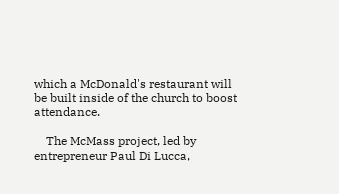which a McDonald's restaurant will be built inside of the church to boost attendance.

    The McMass project, led by entrepreneur Paul Di Lucca,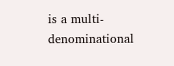is a multi-denominational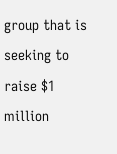group that is seeking to raise $1 million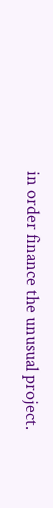in order finance the unusual project.